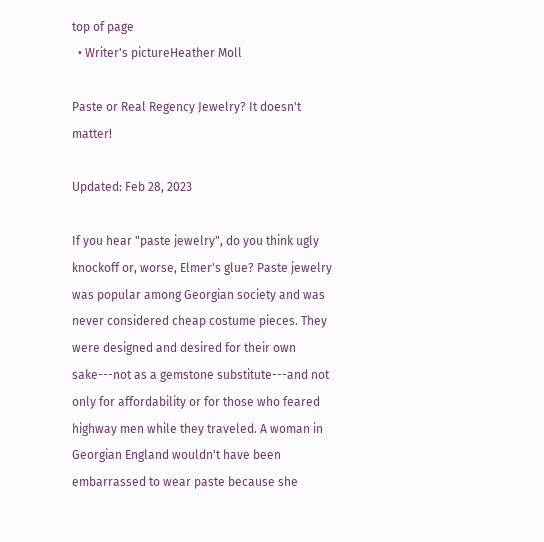top of page
  • Writer's pictureHeather Moll

Paste or Real Regency Jewelry? It doesn't matter!

Updated: Feb 28, 2023

If you hear "paste jewelry", do you think ugly knockoff or, worse, Elmer's glue? Paste jewelry was popular among Georgian society and was never considered cheap costume pieces. They were designed and desired for their own sake---not as a gemstone substitute---and not only for affordability or for those who feared highway men while they traveled. A woman in Georgian England wouldn't have been embarrassed to wear paste because she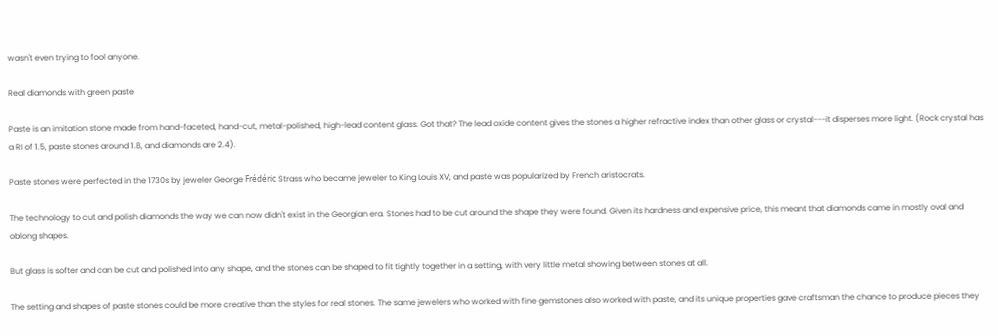wasn't even trying to fool anyone.

Real diamonds with green paste

Paste is an imitation stone made from hand-faceted, hand-cut, metal-polished, high-lead content glass. Got that? The lead oxide content gives the stones a higher refractive index than other glass or crystal---it disperses more light. (Rock crystal has a RI of 1.5, paste stones around 1.8, and diamonds are 2.4).

Paste stones were perfected in the 1730s by jeweler George Frédéric Strass who became jeweler to King Louis XV, and paste was popularized by French aristocrats.

The technology to cut and polish diamonds the way we can now didn't exist in the Georgian era. Stones had to be cut around the shape they were found. Given its hardness and expensive price, this meant that diamonds came in mostly oval and oblong shapes.

But glass is softer and can be cut and polished into any shape, and the stones can be shaped to fit tightly together in a setting, with very little metal showing between stones at all.

The setting and shapes of paste stones could be more creative than the styles for real stones. The same jewelers who worked with fine gemstones also worked with paste, and its unique properties gave craftsman the chance to produce pieces they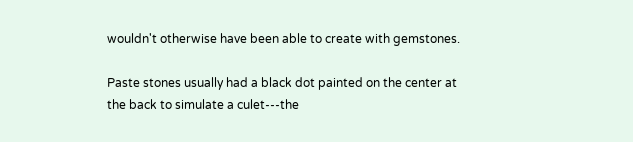wouldn't otherwise have been able to create with gemstones.

Paste stones usually had a black dot painted on the center at the back to simulate a culet---the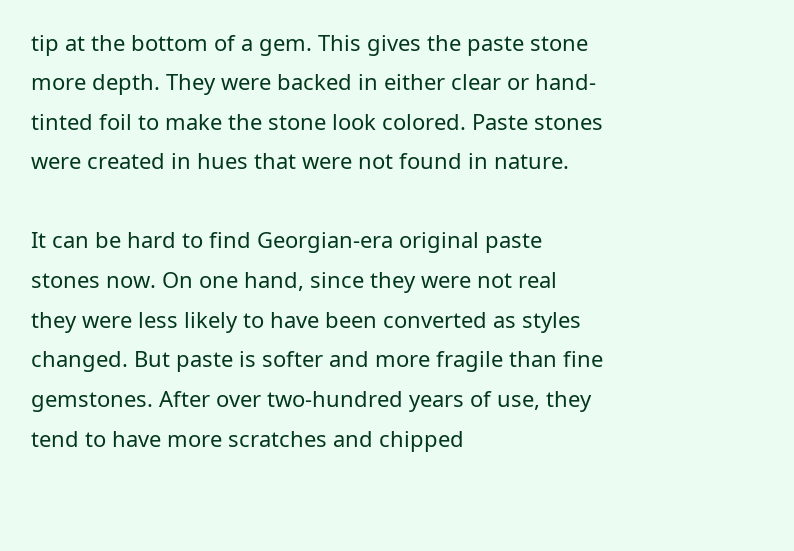tip at the bottom of a gem. This gives the paste stone more depth. They were backed in either clear or hand-tinted foil to make the stone look colored. Paste stones were created in hues that were not found in nature.

It can be hard to find Georgian-era original paste stones now. On one hand, since they were not real they were less likely to have been converted as styles changed. But paste is softer and more fragile than fine gemstones. After over two-hundred years of use, they tend to have more scratches and chipped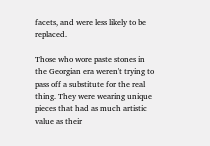facets, and were less likely to be replaced.

Those who wore paste stones in the Georgian era weren't trying to pass off a substitute for the real thing. They were wearing unique pieces that had as much artistic value as their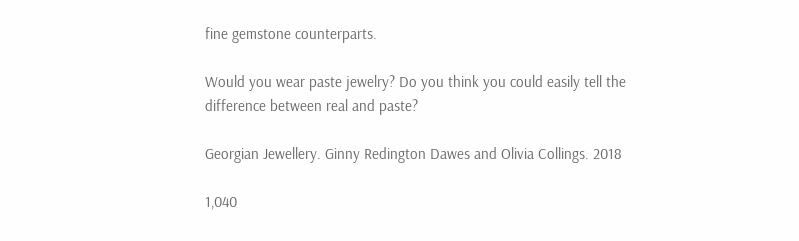fine gemstone counterparts.

Would you wear paste jewelry? Do you think you could easily tell the difference between real and paste?

Georgian Jewellery. Ginny Redington Dawes and Olivia Collings. 2018

1,040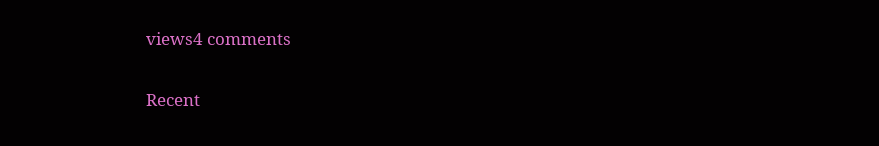views4 comments

Recent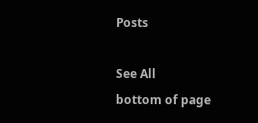Posts

See All
bottom of page